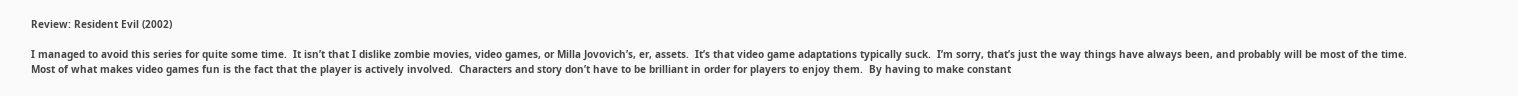Review: Resident Evil (2002)

I managed to avoid this series for quite some time.  It isn’t that I dislike zombie movies, video games, or Milla Jovovich’s, er, assets.  It’s that video game adaptations typically suck.  I’m sorry, that’s just the way things have always been, and probably will be most of the time.  Most of what makes video games fun is the fact that the player is actively involved.  Characters and story don’t have to be brilliant in order for players to enjoy them.  By having to make constant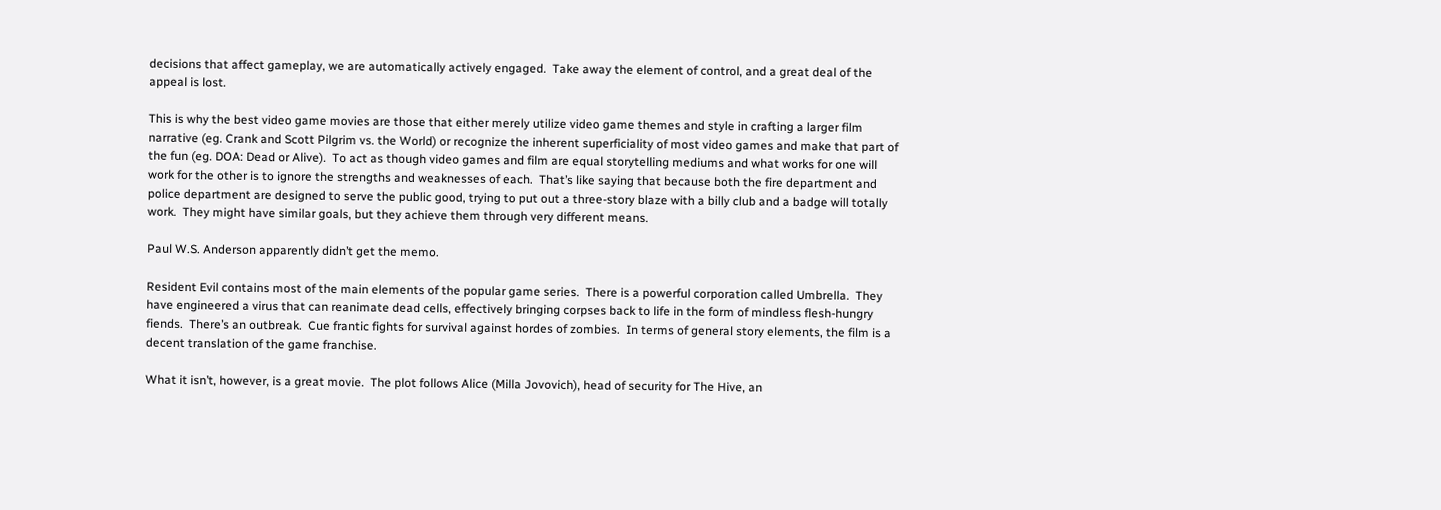decisions that affect gameplay, we are automatically actively engaged.  Take away the element of control, and a great deal of the appeal is lost.

This is why the best video game movies are those that either merely utilize video game themes and style in crafting a larger film narrative (eg. Crank and Scott Pilgrim vs. the World) or recognize the inherent superficiality of most video games and make that part of the fun (eg. DOA: Dead or Alive).  To act as though video games and film are equal storytelling mediums and what works for one will work for the other is to ignore the strengths and weaknesses of each.  That’s like saying that because both the fire department and police department are designed to serve the public good, trying to put out a three-story blaze with a billy club and a badge will totally work.  They might have similar goals, but they achieve them through very different means.

Paul W.S. Anderson apparently didn’t get the memo.

Resident Evil contains most of the main elements of the popular game series.  There is a powerful corporation called Umbrella.  They have engineered a virus that can reanimate dead cells, effectively bringing corpses back to life in the form of mindless flesh-hungry fiends.  There’s an outbreak.  Cue frantic fights for survival against hordes of zombies.  In terms of general story elements, the film is a decent translation of the game franchise.

What it isn’t, however, is a great movie.  The plot follows Alice (Milla Jovovich), head of security for The Hive, an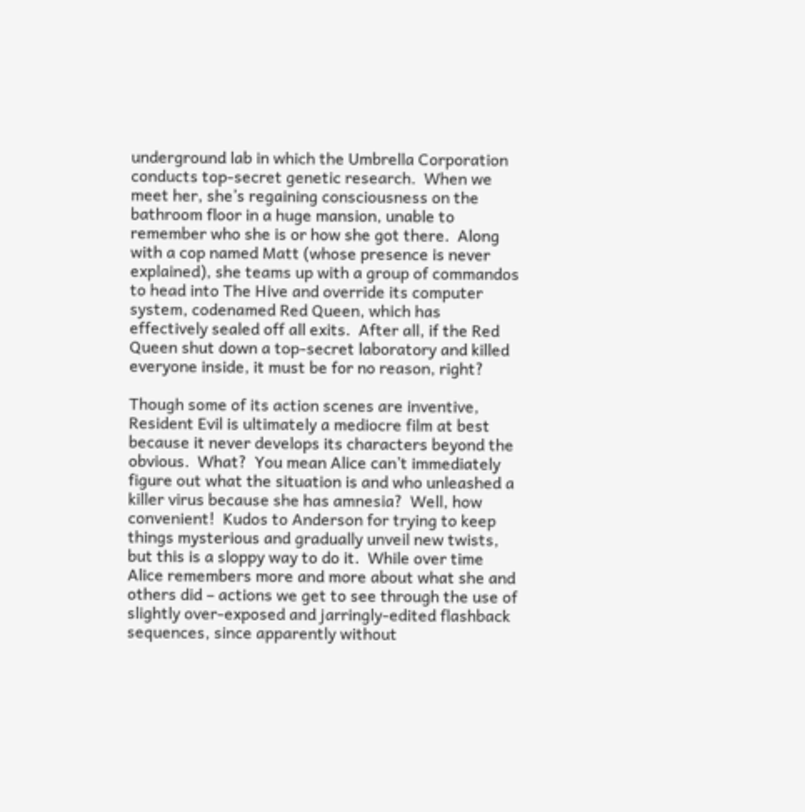underground lab in which the Umbrella Corporation conducts top-secret genetic research.  When we meet her, she’s regaining consciousness on the bathroom floor in a huge mansion, unable to remember who she is or how she got there.  Along with a cop named Matt (whose presence is never explained), she teams up with a group of commandos to head into The Hive and override its computer system, codenamed Red Queen, which has effectively sealed off all exits.  After all, if the Red Queen shut down a top-secret laboratory and killed everyone inside, it must be for no reason, right?

Though some of its action scenes are inventive, Resident Evil is ultimately a mediocre film at best because it never develops its characters beyond the obvious.  What?  You mean Alice can’t immediately figure out what the situation is and who unleashed a killer virus because she has amnesia?  Well, how convenient!  Kudos to Anderson for trying to keep things mysterious and gradually unveil new twists, but this is a sloppy way to do it.  While over time Alice remembers more and more about what she and others did – actions we get to see through the use of slightly over-exposed and jarringly-edited flashback sequences, since apparently without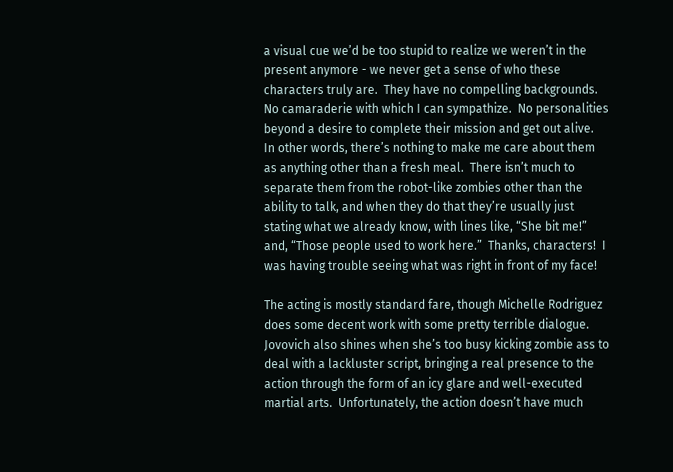a visual cue we’d be too stupid to realize we weren’t in the present anymore - we never get a sense of who these characters truly are.  They have no compelling backgrounds.  No camaraderie with which I can sympathize.  No personalities beyond a desire to complete their mission and get out alive.  In other words, there’s nothing to make me care about them as anything other than a fresh meal.  There isn’t much to separate them from the robot-like zombies other than the ability to talk, and when they do that they’re usually just stating what we already know, with lines like, “She bit me!” and, “Those people used to work here.”  Thanks, characters!  I was having trouble seeing what was right in front of my face!

The acting is mostly standard fare, though Michelle Rodriguez does some decent work with some pretty terrible dialogue.  Jovovich also shines when she’s too busy kicking zombie ass to deal with a lackluster script, bringing a real presence to the action through the form of an icy glare and well-executed martial arts.  Unfortunately, the action doesn’t have much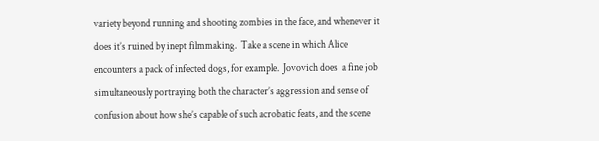variety beyond running and shooting zombies in the face, and whenever it does it’s ruined by inept filmmaking.  Take a scene in which Alice encounters a pack of infected dogs, for example.  Jovovich does  a fine job simultaneously portraying both the character’s aggression and sense of confusion about how she’s capable of such acrobatic feats, and the scene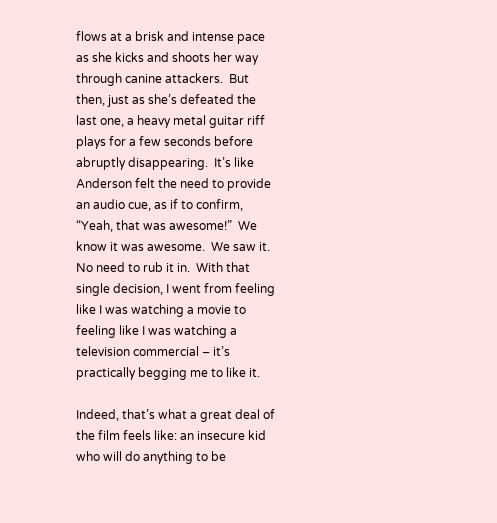flows at a brisk and intense pace as she kicks and shoots her way through canine attackers.  But then, just as she’s defeated the last one, a heavy metal guitar riff plays for a few seconds before abruptly disappearing.  It’s like Anderson felt the need to provide an audio cue, as if to confirm, “Yeah, that was awesome!”  We know it was awesome.  We saw it.  No need to rub it in.  With that single decision, I went from feeling like I was watching a movie to feeling like I was watching a television commercial – it’s practically begging me to like it.

Indeed, that’s what a great deal of the film feels like: an insecure kid who will do anything to be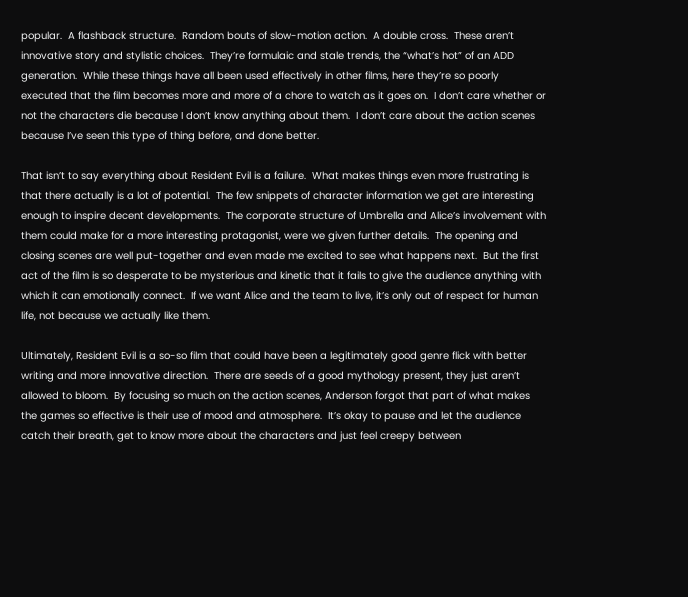popular.  A flashback structure.  Random bouts of slow-motion action.  A double cross.  These aren’t innovative story and stylistic choices.  They’re formulaic and stale trends, the “what’s hot” of an ADD generation.  While these things have all been used effectively in other films, here they’re so poorly executed that the film becomes more and more of a chore to watch as it goes on.  I don’t care whether or not the characters die because I don’t know anything about them.  I don’t care about the action scenes because I’ve seen this type of thing before, and done better.

That isn’t to say everything about Resident Evil is a failure.  What makes things even more frustrating is that there actually is a lot of potential.  The few snippets of character information we get are interesting enough to inspire decent developments.  The corporate structure of Umbrella and Alice’s involvement with them could make for a more interesting protagonist, were we given further details.  The opening and closing scenes are well put-together and even made me excited to see what happens next.  But the first act of the film is so desperate to be mysterious and kinetic that it fails to give the audience anything with which it can emotionally connect.  If we want Alice and the team to live, it’s only out of respect for human life, not because we actually like them.

Ultimately, Resident Evil is a so-so film that could have been a legitimately good genre flick with better writing and more innovative direction.  There are seeds of a good mythology present, they just aren’t allowed to bloom.  By focusing so much on the action scenes, Anderson forgot that part of what makes the games so effective is their use of mood and atmosphere.  It’s okay to pause and let the audience catch their breath, get to know more about the characters and just feel creepy between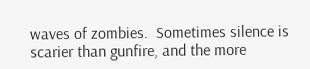waves of zombies.  Sometimes silence is scarier than gunfire, and the more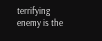terrifying enemy is the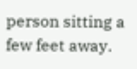person sitting a few feet away.